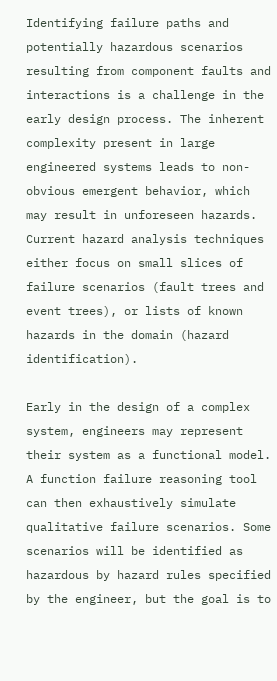Identifying failure paths and potentially hazardous scenarios resulting from component faults and interactions is a challenge in the early design process. The inherent complexity present in large engineered systems leads to non-obvious emergent behavior, which may result in unforeseen hazards. Current hazard analysis techniques either focus on small slices of failure scenarios (fault trees and event trees), or lists of known hazards in the domain (hazard identification).

Early in the design of a complex system, engineers may represent their system as a functional model. A function failure reasoning tool can then exhaustively simulate qualitative failure scenarios. Some scenarios will be identified as hazardous by hazard rules specified by the engineer, but the goal is to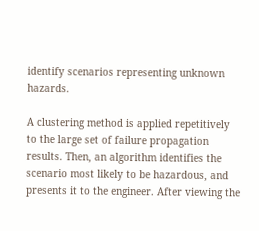identify scenarios representing unknown hazards.

A clustering method is applied repetitively to the large set of failure propagation results. Then, an algorithm identifies the scenario most likely to be hazardous, and presents it to the engineer. After viewing the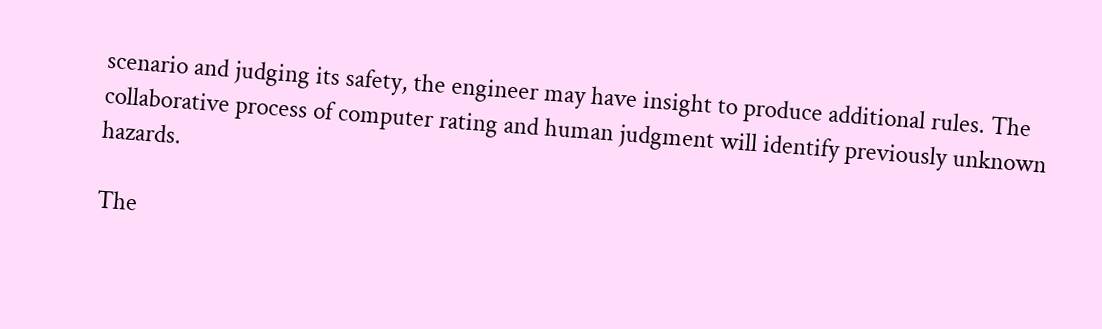scenario and judging its safety, the engineer may have insight to produce additional rules. The collaborative process of computer rating and human judgment will identify previously unknown hazards.

The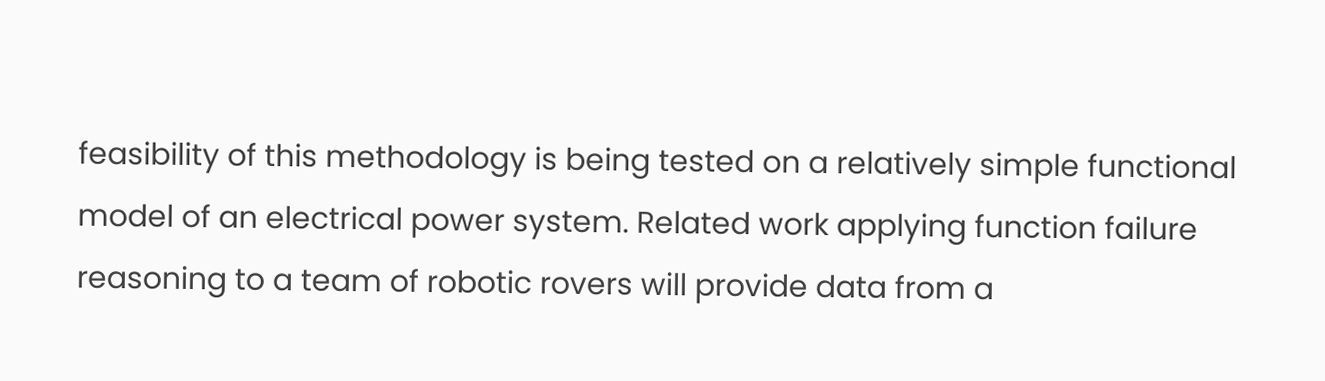feasibility of this methodology is being tested on a relatively simple functional model of an electrical power system. Related work applying function failure reasoning to a team of robotic rovers will provide data from a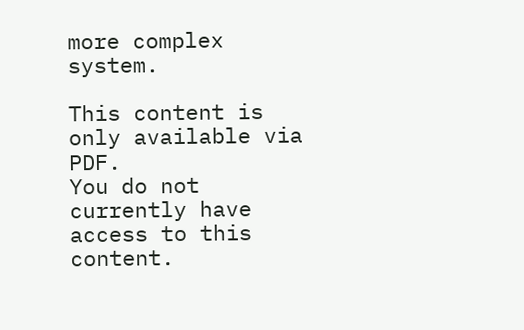more complex system.

This content is only available via PDF.
You do not currently have access to this content.